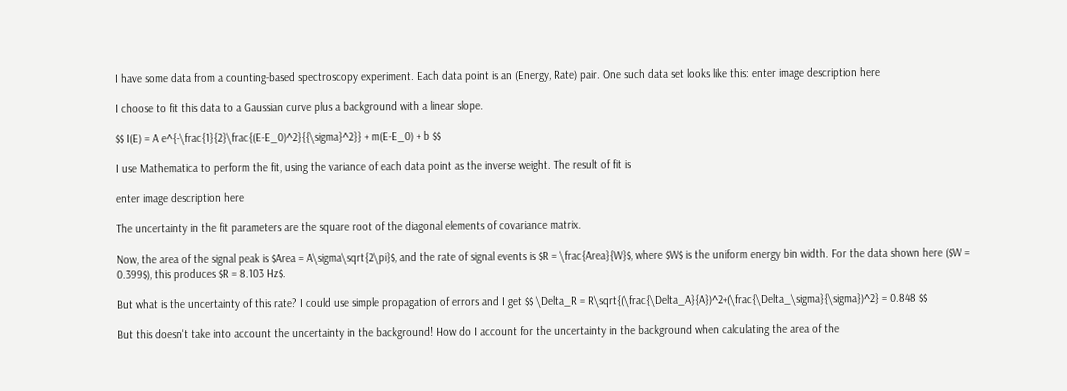I have some data from a counting-based spectroscopy experiment. Each data point is an (Energy, Rate) pair. One such data set looks like this: enter image description here

I choose to fit this data to a Gaussian curve plus a background with a linear slope.

$$ I(E) = A e^{-\frac{1}{2}\frac{(E-E_0)^2}{{\sigma}^2}} + m(E-E_0) + b $$

I use Mathematica to perform the fit, using the variance of each data point as the inverse weight. The result of fit is

enter image description here

The uncertainty in the fit parameters are the square root of the diagonal elements of covariance matrix.

Now, the area of the signal peak is $Area = A\sigma\sqrt{2\pi}$, and the rate of signal events is $R = \frac{Area}{W}$, where $W$ is the uniform energy bin width. For the data shown here ($W = 0.399$), this produces $R = 8.103 Hz$.

But what is the uncertainty of this rate? I could use simple propagation of errors and I get $$ \Delta_R = R\sqrt{(\frac{\Delta_A}{A})^2+(\frac{\Delta_\sigma}{\sigma})^2} = 0.848 $$

But this doesn't take into account the uncertainty in the background! How do I account for the uncertainty in the background when calculating the area of the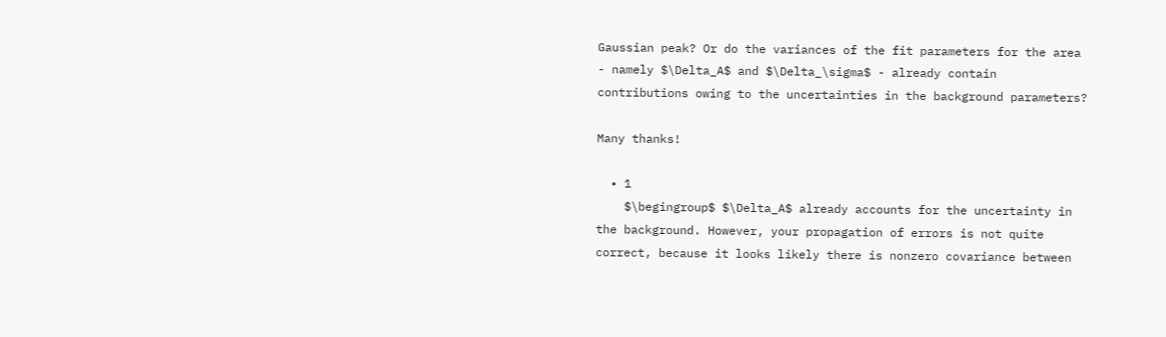Gaussian peak? Or do the variances of the fit parameters for the area - namely $\Delta_A$ and $\Delta_\sigma$ - already contain contributions owing to the uncertainties in the background parameters?

Many thanks!

  • 1
    $\begingroup$ $\Delta_A$ already accounts for the uncertainty in the background. However, your propagation of errors is not quite correct, because it looks likely there is nonzero covariance between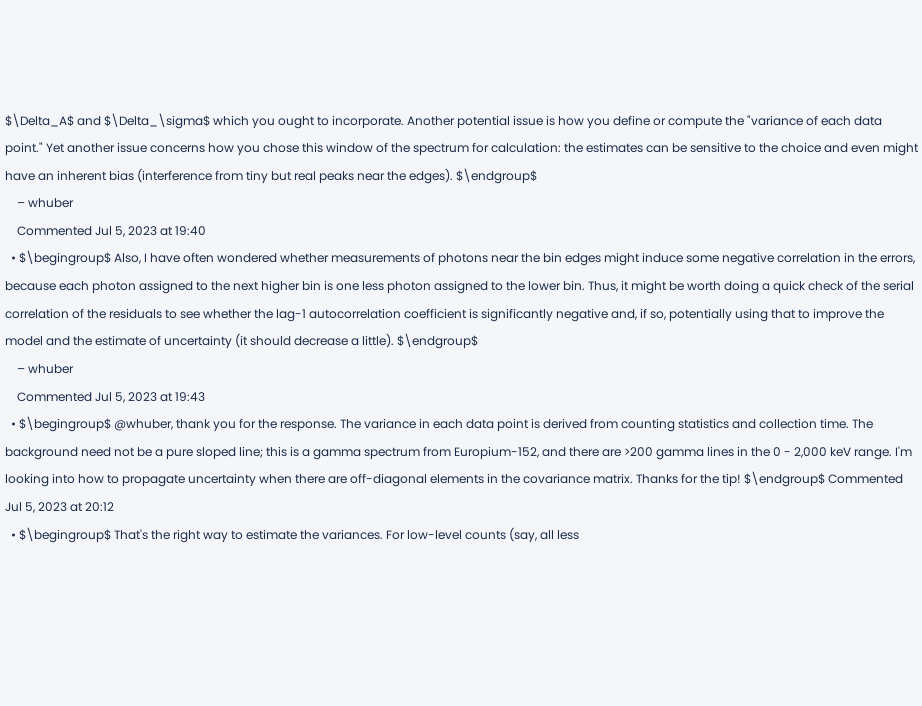$\Delta_A$ and $\Delta_\sigma$ which you ought to incorporate. Another potential issue is how you define or compute the "variance of each data point." Yet another issue concerns how you chose this window of the spectrum for calculation: the estimates can be sensitive to the choice and even might have an inherent bias (interference from tiny but real peaks near the edges). $\endgroup$
    – whuber
    Commented Jul 5, 2023 at 19:40
  • $\begingroup$ Also, I have often wondered whether measurements of photons near the bin edges might induce some negative correlation in the errors, because each photon assigned to the next higher bin is one less photon assigned to the lower bin. Thus, it might be worth doing a quick check of the serial correlation of the residuals to see whether the lag-1 autocorrelation coefficient is significantly negative and, if so, potentially using that to improve the model and the estimate of uncertainty (it should decrease a little). $\endgroup$
    – whuber
    Commented Jul 5, 2023 at 19:43
  • $\begingroup$ @whuber, thank you for the response. The variance in each data point is derived from counting statistics and collection time. The background need not be a pure sloped line; this is a gamma spectrum from Europium-152, and there are >200 gamma lines in the 0 - 2,000 keV range. I'm looking into how to propagate uncertainty when there are off-diagonal elements in the covariance matrix. Thanks for the tip! $\endgroup$ Commented Jul 5, 2023 at 20:12
  • $\begingroup$ That's the right way to estimate the variances. For low-level counts (say, all less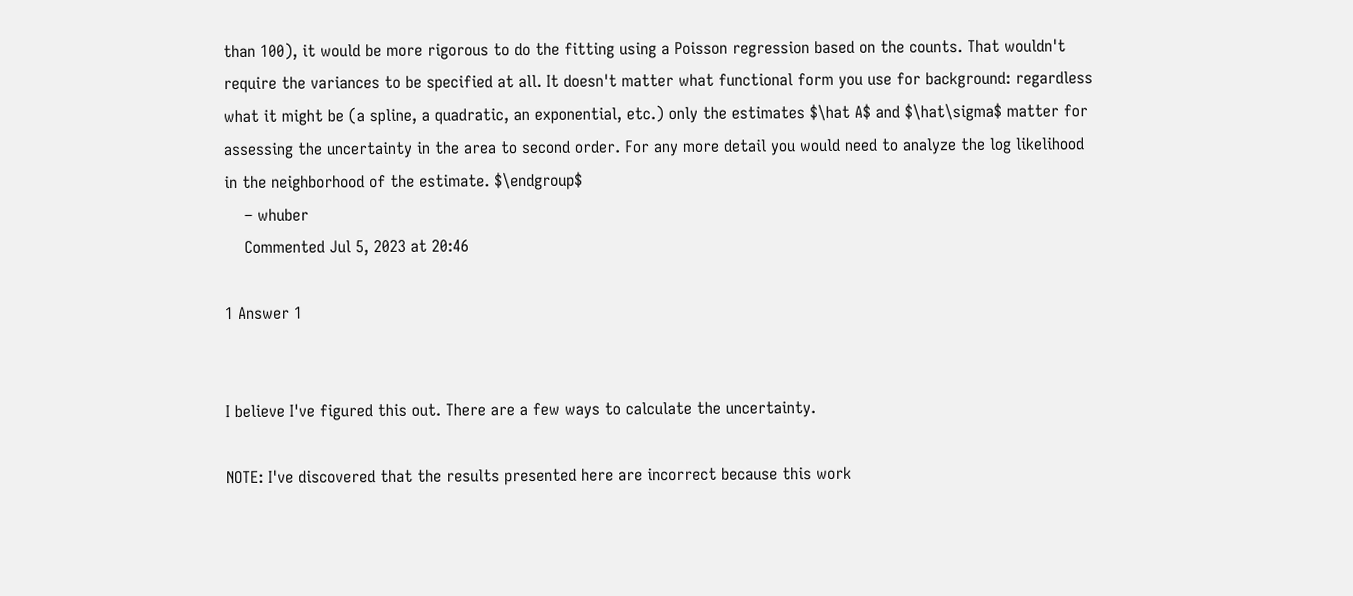than 100), it would be more rigorous to do the fitting using a Poisson regression based on the counts. That wouldn't require the variances to be specified at all. It doesn't matter what functional form you use for background: regardless what it might be (a spline, a quadratic, an exponential, etc.) only the estimates $\hat A$ and $\hat\sigma$ matter for assessing the uncertainty in the area to second order. For any more detail you would need to analyze the log likelihood in the neighborhood of the estimate. $\endgroup$
    – whuber
    Commented Jul 5, 2023 at 20:46

1 Answer 1


I believe I've figured this out. There are a few ways to calculate the uncertainty.

NOTE: I've discovered that the results presented here are incorrect because this work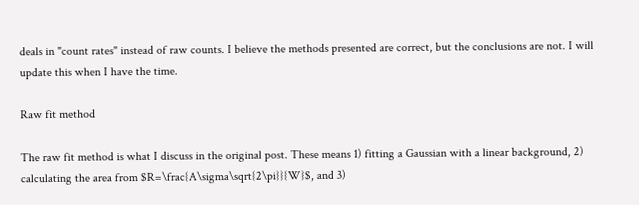deals in "count rates" instead of raw counts. I believe the methods presented are correct, but the conclusions are not. I will update this when I have the time.

Raw fit method

The raw fit method is what I discuss in the original post. These means 1) fitting a Gaussian with a linear background, 2) calculating the area from $R=\frac{A\sigma\sqrt{2\pi}}{W}$, and 3)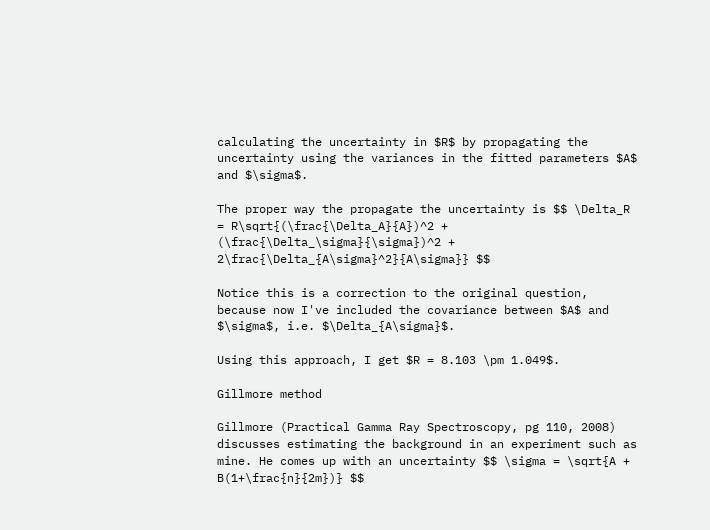calculating the uncertainty in $R$ by propagating the uncertainty using the variances in the fitted parameters $A$ and $\sigma$.

The proper way the propagate the uncertainty is $$ \Delta_R = R\sqrt{(\frac{\Delta_A}{A})^2 + (\frac{\Delta_\sigma}{\sigma})^2 + 2\frac{\Delta_{A\sigma}^2}{A\sigma}} $$

Notice this is a correction to the original question, because now I've included the covariance between $A$ and $\sigma$, i.e. $\Delta_{A\sigma}$.

Using this approach, I get $R = 8.103 \pm 1.049$.

Gillmore method

Gillmore (Practical Gamma Ray Spectroscopy, pg 110, 2008) discusses estimating the background in an experiment such as mine. He comes up with an uncertainty $$ \sigma = \sqrt{A + B(1+\frac{n}{2m})} $$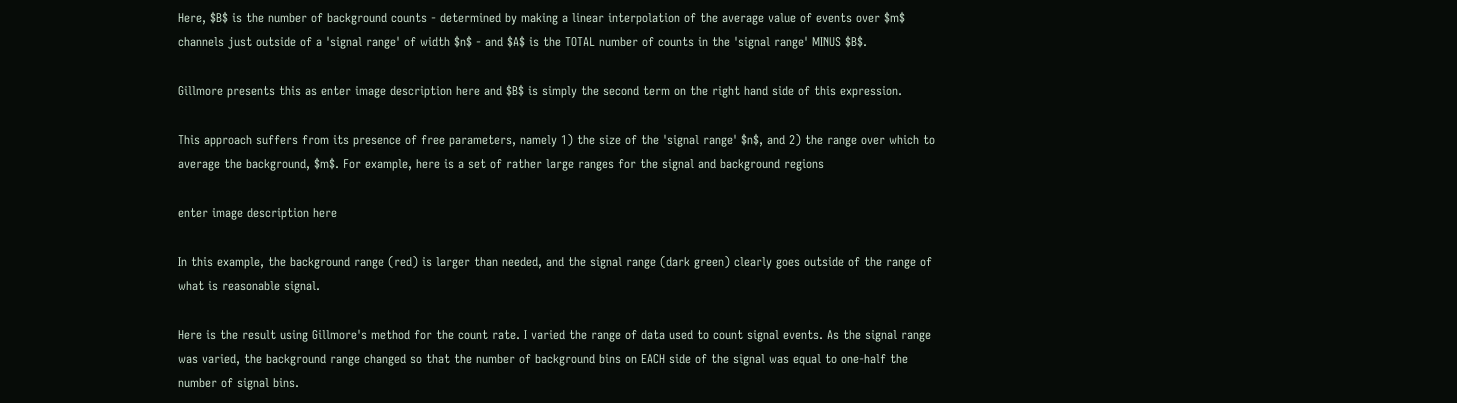Here, $B$ is the number of background counts - determined by making a linear interpolation of the average value of events over $m$ channels just outside of a 'signal range' of width $n$ - and $A$ is the TOTAL number of counts in the 'signal range' MINUS $B$.

Gillmore presents this as enter image description here and $B$ is simply the second term on the right hand side of this expression.

This approach suffers from its presence of free parameters, namely 1) the size of the 'signal range' $n$, and 2) the range over which to average the background, $m$. For example, here is a set of rather large ranges for the signal and background regions

enter image description here

In this example, the background range (red) is larger than needed, and the signal range (dark green) clearly goes outside of the range of what is reasonable signal.

Here is the result using Gillmore's method for the count rate. I varied the range of data used to count signal events. As the signal range was varied, the background range changed so that the number of background bins on EACH side of the signal was equal to one-half the number of signal bins.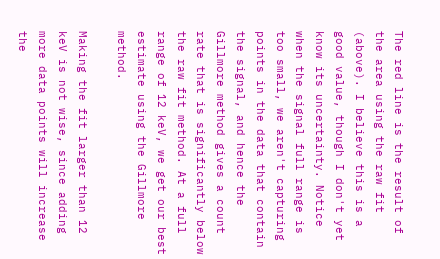The red line is the result of the area using the raw fit (above). I believe this is a good value, though I don't yet know its uncertainty. Notice when the signal full range is too small, we aren't capturing points in the data that contain the signal, and hence the Gillmore method gives a count rate that is significantly below the raw fit method. At a full range of 12 keV, we get our best estimate using the Gillmore method.

Making the fit larger than 12 keV is not wise, since adding more data points will increase the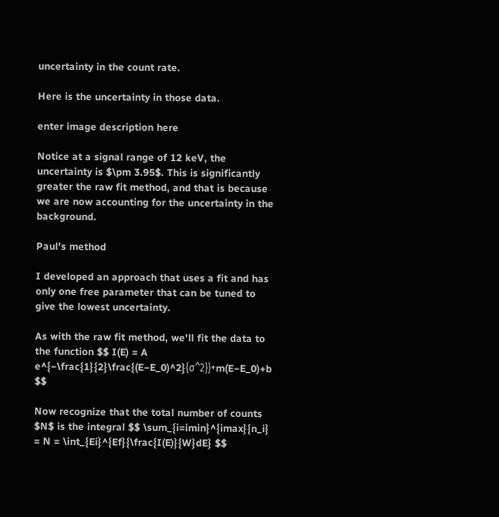uncertainty in the count rate.

Here is the uncertainty in those data.

enter image description here

Notice at a signal range of 12 keV, the uncertainty is $\pm 3.95$. This is significantly greater the raw fit method, and that is because we are now accounting for the uncertainty in the background.

Paul's method

I developed an approach that uses a fit and has only one free parameter that can be tuned to give the lowest uncertainty.

As with the raw fit method, we'll fit the data to the function $$ I(E) = A e^{−\frac{1}{2}\frac{(E−E_0)^2}{σ^2}}+m(E−E_0)+b $$

Now recognize that the total number of counts $N$ is the integral $$ \sum_{i=imin}^{imax}{n_i} = N = \int_{Ei}^{Ef}{\frac{I(E)}{W}dE} $$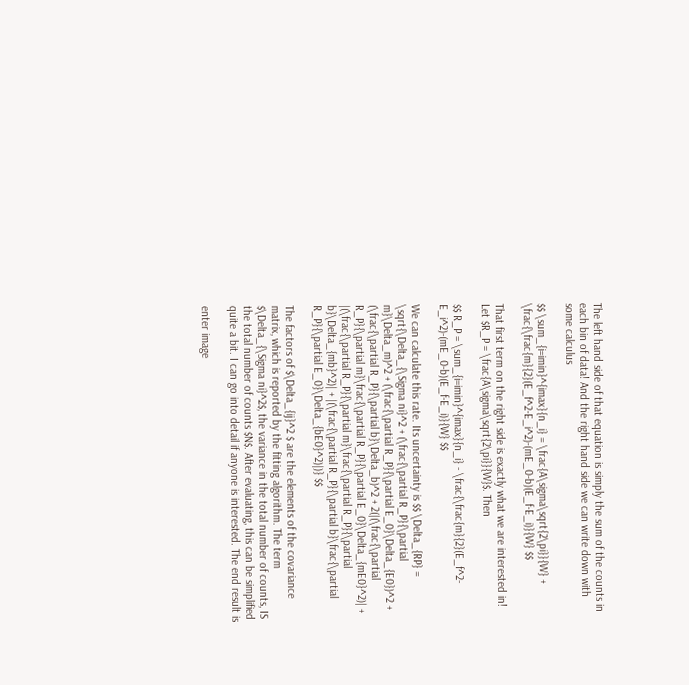The left hand side of that equation is simply the sum of the counts in each bin of data! And the right hand side we can write down with some calculus

$$ \sum_{i=imin}^{imax}{n_i} = \frac{A\sigma\sqrt{2\pi}}{W} + \frac{\frac{m}{2}(E_f^2-E_i^2)-(mE_0-b)(E_f-E_i)}{W} $$

That first term on the right side is exactly what we are interested in! Let $R_P = \frac{A\sigma\sqrt{2\pi}}{W}$. Then

$$ R_P = \sum_{i=imin}^{imax}{n_i} - \frac{\frac{m}{2}(E_f^2-E_i^2)-(mE_0-b)(E_f-E_i)}{W} $$

We can calculate this rate. Its uncertainty is $$ \Delta_{RP} = \sqrt{\Delta_{\Sigma ni}^2 + (\frac{\partial R_P}{\partial m}\Delta_m)^2 + (\frac{\partial R_P}{\partial E_0}\Delta_{E0})^2 + (\frac{\partial R_P}{\partial b}\Delta_b)^2 + 2(|(\frac{\partial R_P}{\partial m}\frac{\partial R_P}{\partial E_0}\Delta_{mE0}^2)| + |(\frac{\partial R_P}{\partial m}\frac{\partial R_P}{\partial b}\Delta_{mb}^2)| + |(\frac{\partial R_P}{\partial b}\frac{\partial R_P}{\partial E_0}\Delta_{bE0}^2)|)} $$

The factors of $\Delta_{ij}^2 $ are the elements of the covariance matrix, which is reported by the fitting algorithm. The term $\Delta_{\Sigma ni}^2$, the variance in the total number of counts, IS the total number of counts $N$. After evaluating, this can be simplified quite a bit. I can go into detail if anyone is interested. The end result is

enter image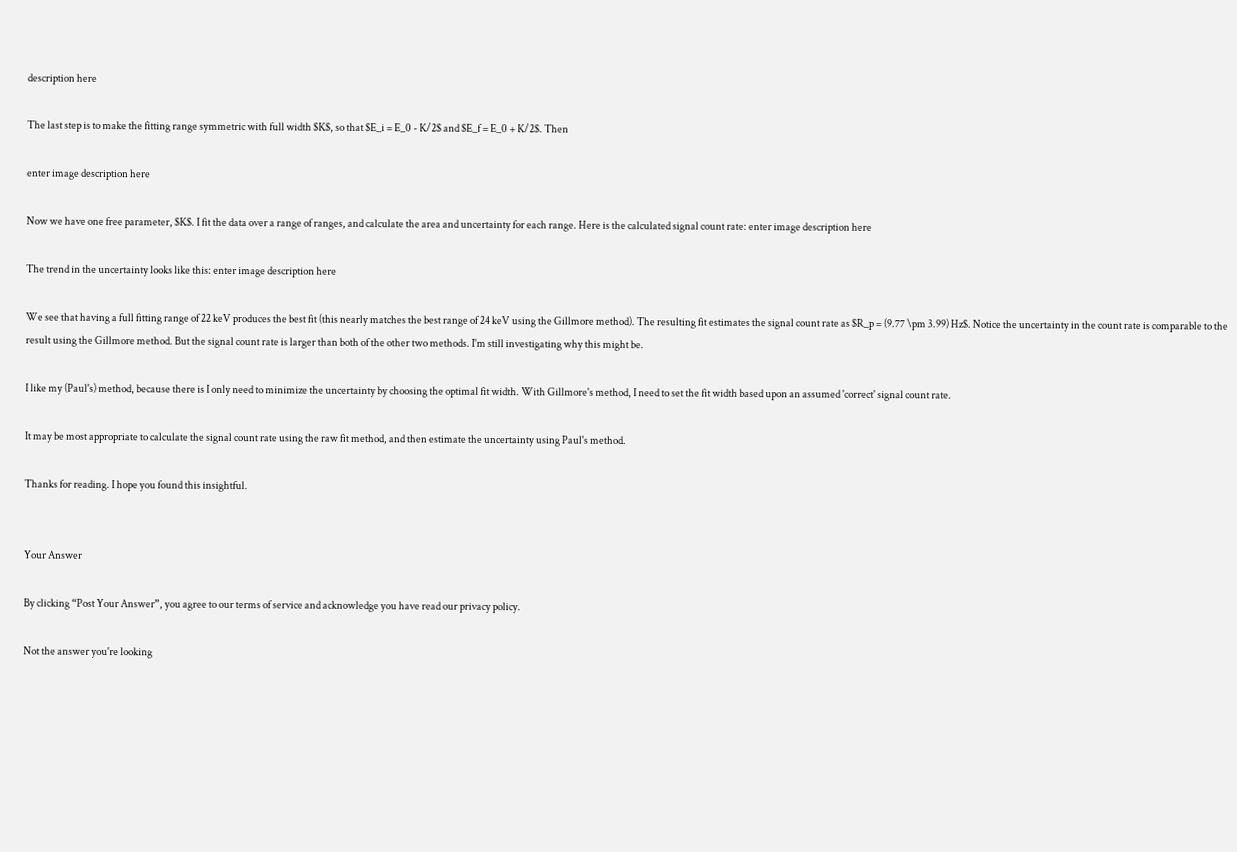description here

The last step is to make the fitting range symmetric with full width $K$, so that $E_i = E_0 - K/2$ and $E_f = E_0 + K/2$. Then

enter image description here

Now we have one free parameter, $K$. I fit the data over a range of ranges, and calculate the area and uncertainty for each range. Here is the calculated signal count rate: enter image description here

The trend in the uncertainty looks like this: enter image description here

We see that having a full fitting range of 22 keV produces the best fit (this nearly matches the best range of 24 keV using the Gillmore method). The resulting fit estimates the signal count rate as $R_p = (9.77 \pm 3.99) Hz$. Notice the uncertainty in the count rate is comparable to the result using the Gillmore method. But the signal count rate is larger than both of the other two methods. I'm still investigating why this might be.

I like my (Paul's) method, because there is I only need to minimize the uncertainty by choosing the optimal fit width. With Gillmore's method, I need to set the fit width based upon an assumed 'correct' signal count rate.

It may be most appropriate to calculate the signal count rate using the raw fit method, and then estimate the uncertainty using Paul's method.

Thanks for reading. I hope you found this insightful.


Your Answer

By clicking “Post Your Answer”, you agree to our terms of service and acknowledge you have read our privacy policy.

Not the answer you're looking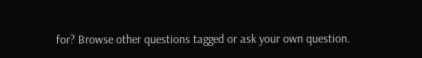for? Browse other questions tagged or ask your own question.